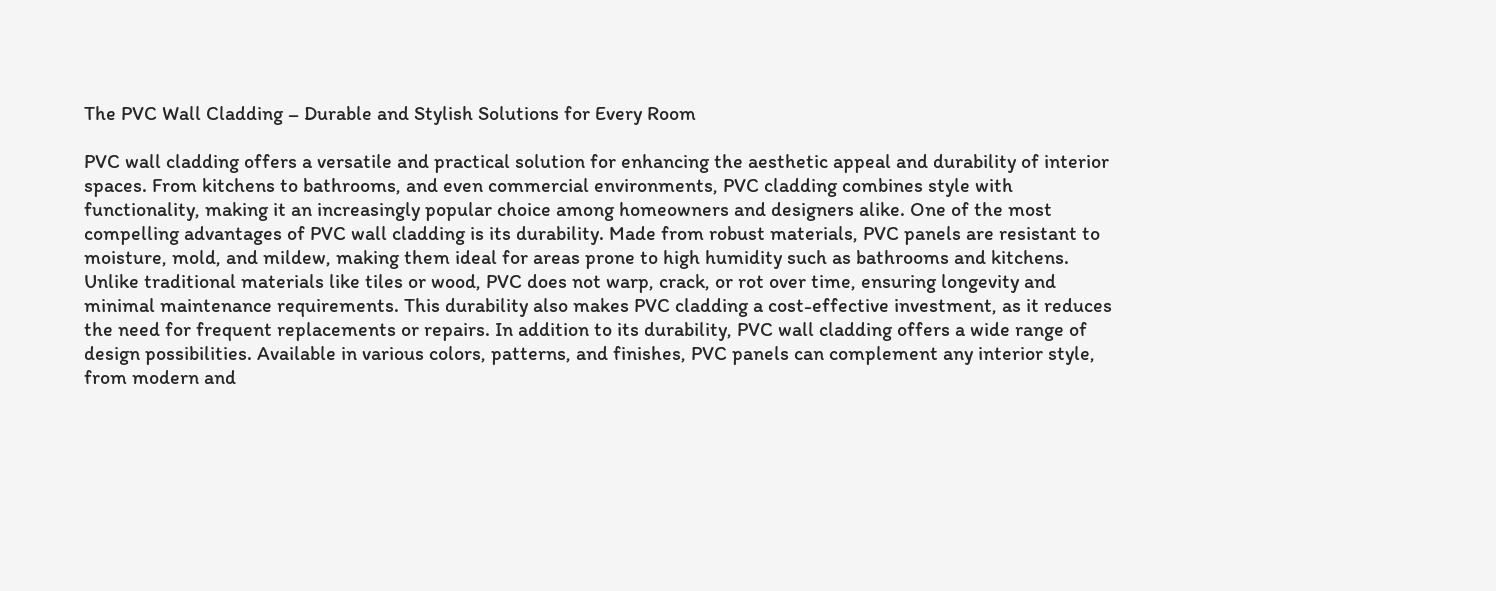The PVC Wall Cladding – Durable and Stylish Solutions for Every Room

PVC wall cladding offers a versatile and practical solution for enhancing the aesthetic appeal and durability of interior spaces. From kitchens to bathrooms, and even commercial environments, PVC cladding combines style with functionality, making it an increasingly popular choice among homeowners and designers alike. One of the most compelling advantages of PVC wall cladding is its durability. Made from robust materials, PVC panels are resistant to moisture, mold, and mildew, making them ideal for areas prone to high humidity such as bathrooms and kitchens. Unlike traditional materials like tiles or wood, PVC does not warp, crack, or rot over time, ensuring longevity and minimal maintenance requirements. This durability also makes PVC cladding a cost-effective investment, as it reduces the need for frequent replacements or repairs. In addition to its durability, PVC wall cladding offers a wide range of design possibilities. Available in various colors, patterns, and finishes, PVC panels can complement any interior style, from modern and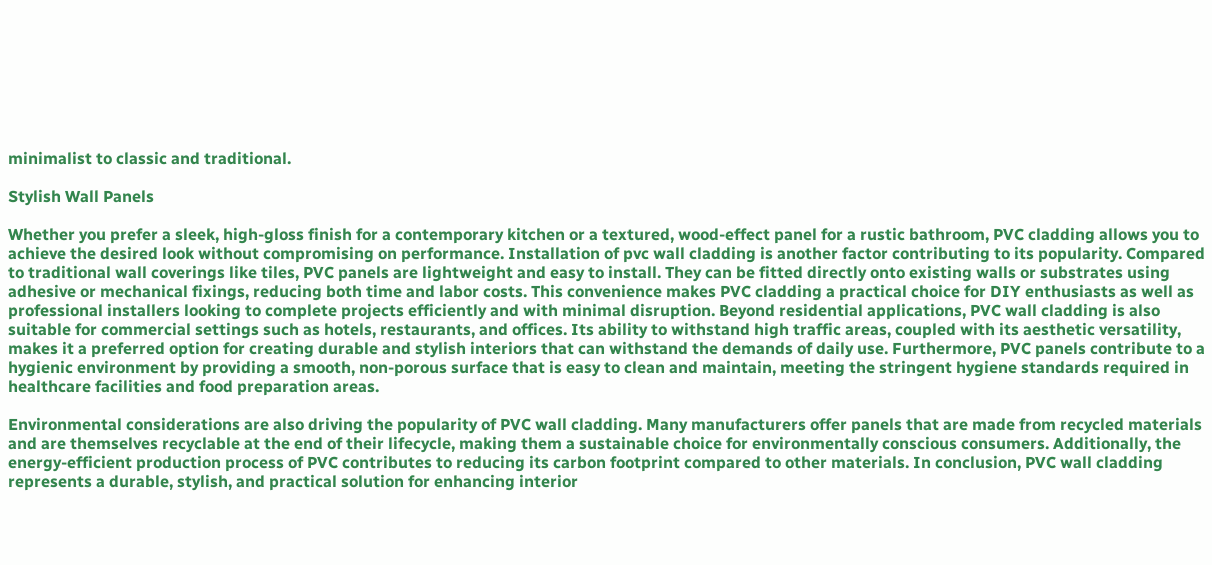minimalist to classic and traditional.

Stylish Wall Panels

Whether you prefer a sleek, high-gloss finish for a contemporary kitchen or a textured, wood-effect panel for a rustic bathroom, PVC cladding allows you to achieve the desired look without compromising on performance. Installation of pvc wall cladding is another factor contributing to its popularity. Compared to traditional wall coverings like tiles, PVC panels are lightweight and easy to install. They can be fitted directly onto existing walls or substrates using adhesive or mechanical fixings, reducing both time and labor costs. This convenience makes PVC cladding a practical choice for DIY enthusiasts as well as professional installers looking to complete projects efficiently and with minimal disruption. Beyond residential applications, PVC wall cladding is also suitable for commercial settings such as hotels, restaurants, and offices. Its ability to withstand high traffic areas, coupled with its aesthetic versatility, makes it a preferred option for creating durable and stylish interiors that can withstand the demands of daily use. Furthermore, PVC panels contribute to a hygienic environment by providing a smooth, non-porous surface that is easy to clean and maintain, meeting the stringent hygiene standards required in healthcare facilities and food preparation areas.

Environmental considerations are also driving the popularity of PVC wall cladding. Many manufacturers offer panels that are made from recycled materials and are themselves recyclable at the end of their lifecycle, making them a sustainable choice for environmentally conscious consumers. Additionally, the energy-efficient production process of PVC contributes to reducing its carbon footprint compared to other materials. In conclusion, PVC wall cladding represents a durable, stylish, and practical solution for enhancing interior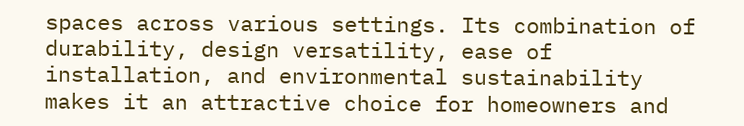spaces across various settings. Its combination of durability, design versatility, ease of installation, and environmental sustainability makes it an attractive choice for homeowners and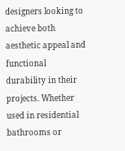designers looking to achieve both aesthetic appeal and functional durability in their projects. Whether used in residential bathrooms or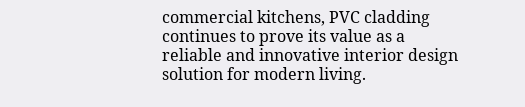commercial kitchens, PVC cladding continues to prove its value as a reliable and innovative interior design solution for modern living.